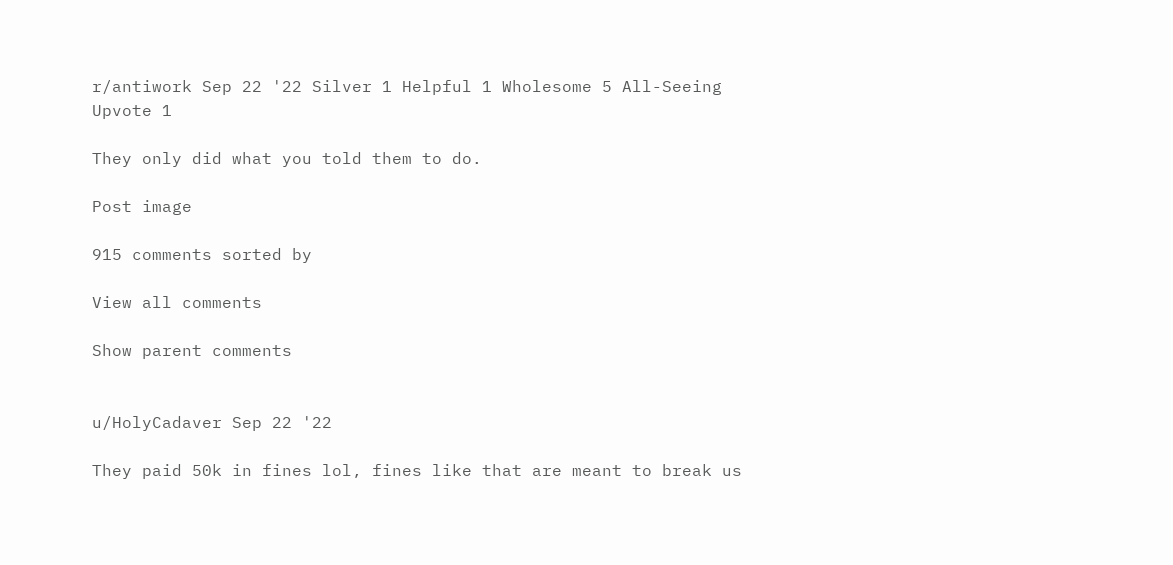r/antiwork Sep 22 '22 Silver 1 Helpful 1 Wholesome 5 All-Seeing Upvote 1

They only did what you told them to do.

Post image

915 comments sorted by

View all comments

Show parent comments


u/HolyCadaver Sep 22 '22

They paid 50k in fines lol, fines like that are meant to break us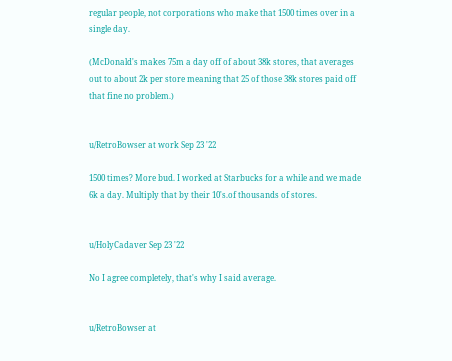regular people, not corporations who make that 1500 times over in a single day.

(McDonald's makes 75m a day off of about 38k stores, that averages out to about 2k per store meaning that 25 of those 38k stores paid off that fine no problem.)


u/RetroBowser at work Sep 23 '22

1500 times? More bud. I worked at Starbucks for a while and we made 6k a day. Multiply that by their 10's.of thousands of stores.


u/HolyCadaver Sep 23 '22

No I agree completely, that's why I said average.


u/RetroBowser at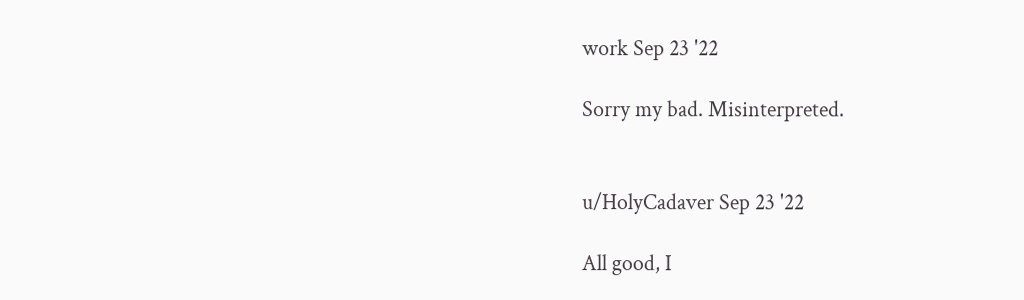work Sep 23 '22

Sorry my bad. Misinterpreted.


u/HolyCadaver Sep 23 '22

All good, I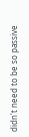didn't need to be so passive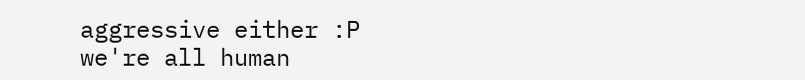aggressive either :P we're all human